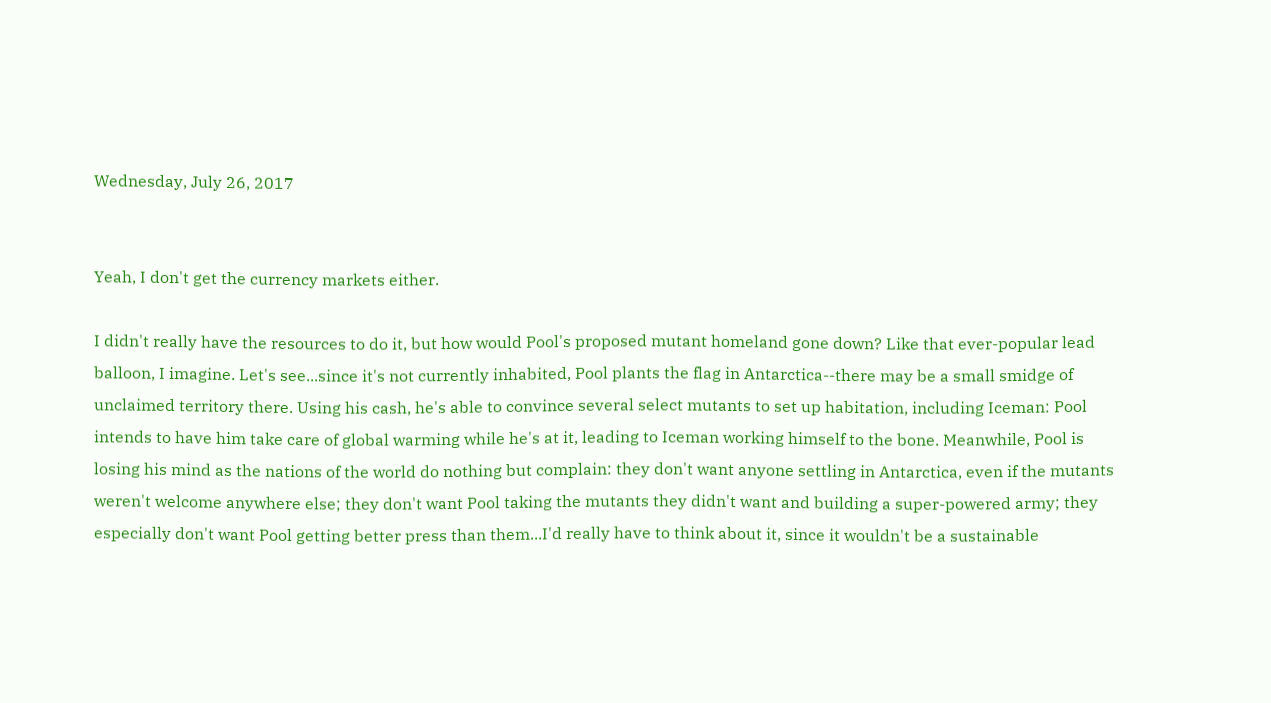Wednesday, July 26, 2017


Yeah, I don't get the currency markets either.

I didn't really have the resources to do it, but how would Pool's proposed mutant homeland gone down? Like that ever-popular lead balloon, I imagine. Let's see...since it's not currently inhabited, Pool plants the flag in Antarctica--there may be a small smidge of unclaimed territory there. Using his cash, he's able to convince several select mutants to set up habitation, including Iceman: Pool intends to have him take care of global warming while he's at it, leading to Iceman working himself to the bone. Meanwhile, Pool is losing his mind as the nations of the world do nothing but complain: they don't want anyone settling in Antarctica, even if the mutants weren't welcome anywhere else; they don't want Pool taking the mutants they didn't want and building a super-powered army; they especially don't want Pool getting better press than them...I'd really have to think about it, since it wouldn't be a sustainable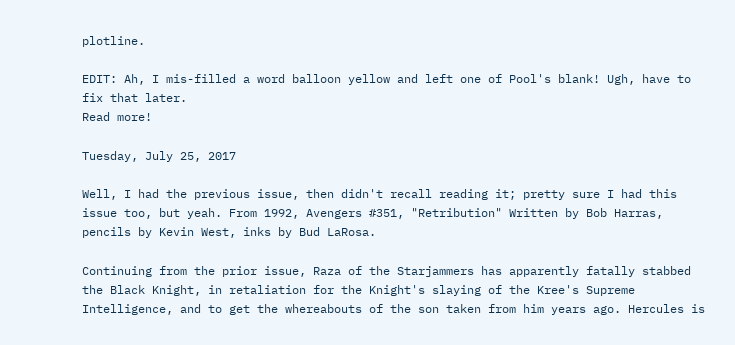plotline.

EDIT: Ah, I mis-filled a word balloon yellow and left one of Pool's blank! Ugh, have to fix that later.
Read more!

Tuesday, July 25, 2017

Well, I had the previous issue, then didn't recall reading it; pretty sure I had this issue too, but yeah. From 1992, Avengers #351, "Retribution" Written by Bob Harras, pencils by Kevin West, inks by Bud LaRosa.

Continuing from the prior issue, Raza of the Starjammers has apparently fatally stabbed the Black Knight, in retaliation for the Knight's slaying of the Kree's Supreme Intelligence, and to get the whereabouts of the son taken from him years ago. Hercules is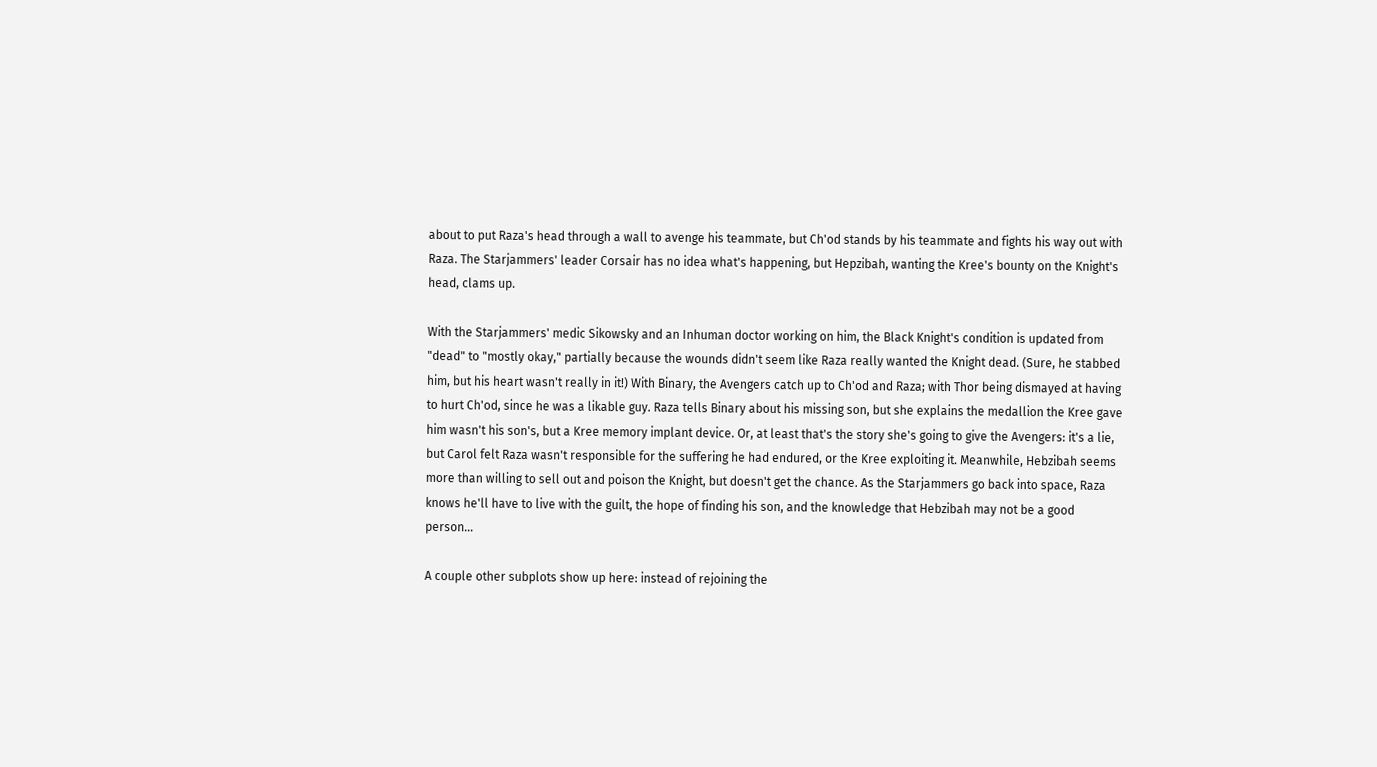about to put Raza's head through a wall to avenge his teammate, but Ch'od stands by his teammate and fights his way out with Raza. The Starjammers' leader Corsair has no idea what's happening, but Hepzibah, wanting the Kree's bounty on the Knight's head, clams up.

With the Starjammers' medic Sikowsky and an Inhuman doctor working on him, the Black Knight's condition is updated from "dead" to "mostly okay," partially because the wounds didn't seem like Raza really wanted the Knight dead. (Sure, he stabbed him, but his heart wasn't really in it!) With Binary, the Avengers catch up to Ch'od and Raza; with Thor being dismayed at having to hurt Ch'od, since he was a likable guy. Raza tells Binary about his missing son, but she explains the medallion the Kree gave him wasn't his son's, but a Kree memory implant device. Or, at least that's the story she's going to give the Avengers: it's a lie, but Carol felt Raza wasn't responsible for the suffering he had endured, or the Kree exploiting it. Meanwhile, Hebzibah seems more than willing to sell out and poison the Knight, but doesn't get the chance. As the Starjammers go back into space, Raza knows he'll have to live with the guilt, the hope of finding his son, and the knowledge that Hebzibah may not be a good person...

A couple other subplots show up here: instead of rejoining the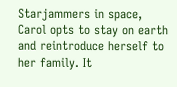Starjammers in space, Carol opts to stay on earth and reintroduce herself to her family. It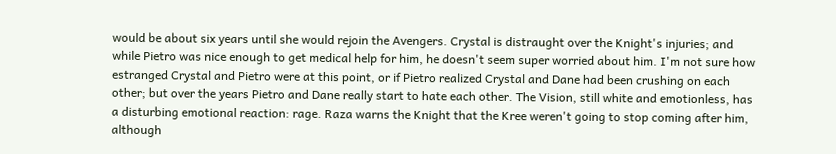would be about six years until she would rejoin the Avengers. Crystal is distraught over the Knight's injuries; and while Pietro was nice enough to get medical help for him, he doesn't seem super worried about him. I'm not sure how estranged Crystal and Pietro were at this point, or if Pietro realized Crystal and Dane had been crushing on each other; but over the years Pietro and Dane really start to hate each other. The Vision, still white and emotionless, has a disturbing emotional reaction: rage. Raza warns the Knight that the Kree weren't going to stop coming after him, although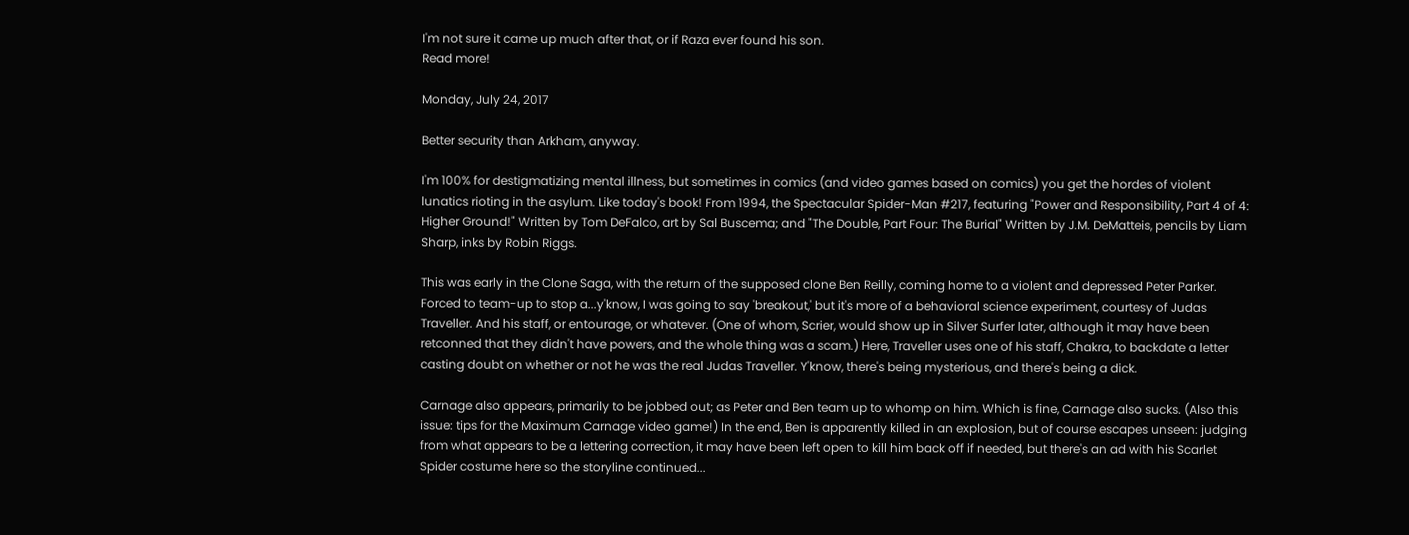I'm not sure it came up much after that, or if Raza ever found his son.
Read more!

Monday, July 24, 2017

Better security than Arkham, anyway.

I'm 100% for destigmatizing mental illness, but sometimes in comics (and video games based on comics) you get the hordes of violent lunatics rioting in the asylum. Like today's book! From 1994, the Spectacular Spider-Man #217, featuring "Power and Responsibility, Part 4 of 4: Higher Ground!" Written by Tom DeFalco, art by Sal Buscema; and "The Double, Part Four: The Burial" Written by J.M. DeMatteis, pencils by Liam Sharp, inks by Robin Riggs.

This was early in the Clone Saga, with the return of the supposed clone Ben Reilly, coming home to a violent and depressed Peter Parker. Forced to team-up to stop a...y'know, I was going to say 'breakout,' but it's more of a behavioral science experiment, courtesy of Judas Traveller. And his staff, or entourage, or whatever. (One of whom, Scrier, would show up in Silver Surfer later, although it may have been retconned that they didn't have powers, and the whole thing was a scam.) Here, Traveller uses one of his staff, Chakra, to backdate a letter casting doubt on whether or not he was the real Judas Traveller. Y'know, there's being mysterious, and there's being a dick.

Carnage also appears, primarily to be jobbed out; as Peter and Ben team up to whomp on him. Which is fine, Carnage also sucks. (Also this issue: tips for the Maximum Carnage video game!) In the end, Ben is apparently killed in an explosion, but of course escapes unseen: judging from what appears to be a lettering correction, it may have been left open to kill him back off if needed, but there's an ad with his Scarlet Spider costume here so the storyline continued...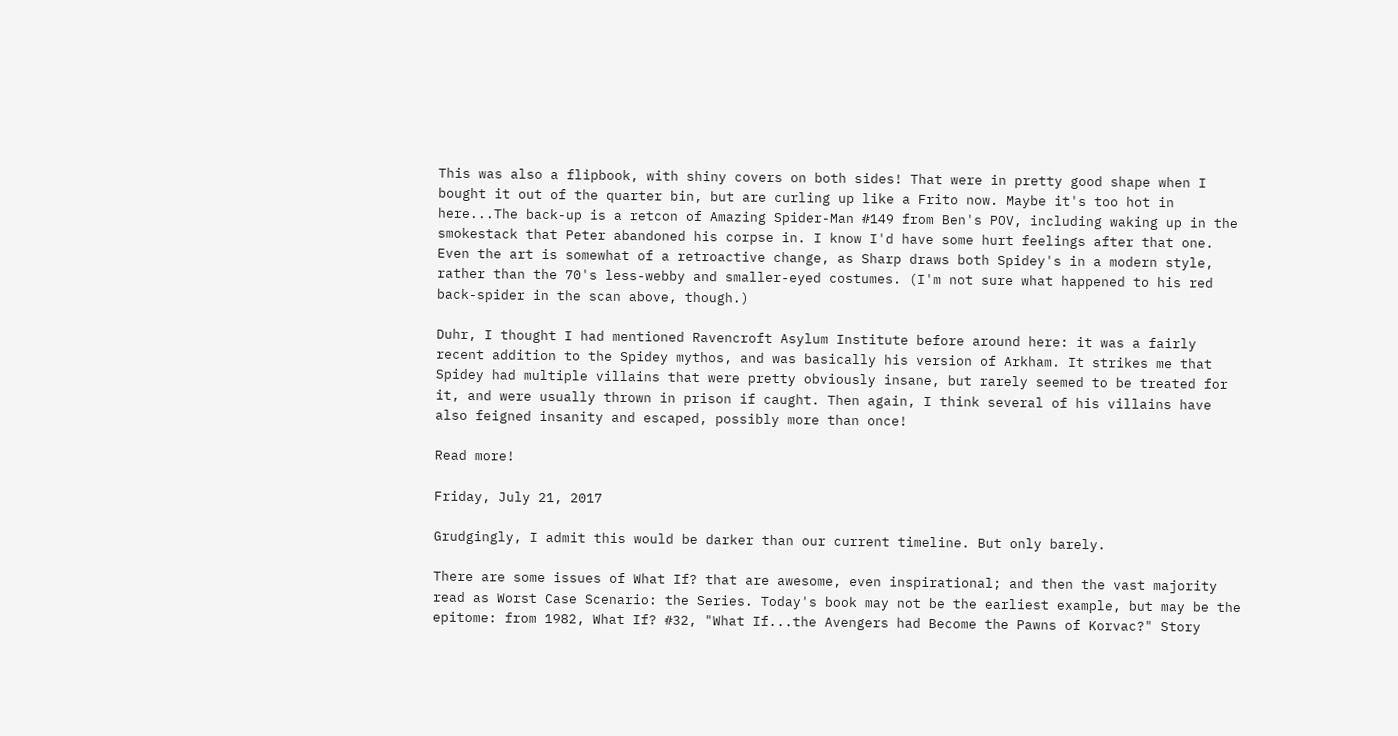This was also a flipbook, with shiny covers on both sides! That were in pretty good shape when I bought it out of the quarter bin, but are curling up like a Frito now. Maybe it's too hot in here...The back-up is a retcon of Amazing Spider-Man #149 from Ben's POV, including waking up in the smokestack that Peter abandoned his corpse in. I know I'd have some hurt feelings after that one. Even the art is somewhat of a retroactive change, as Sharp draws both Spidey's in a modern style, rather than the 70's less-webby and smaller-eyed costumes. (I'm not sure what happened to his red back-spider in the scan above, though.)

Duhr, I thought I had mentioned Ravencroft Asylum Institute before around here: it was a fairly recent addition to the Spidey mythos, and was basically his version of Arkham. It strikes me that Spidey had multiple villains that were pretty obviously insane, but rarely seemed to be treated for it, and were usually thrown in prison if caught. Then again, I think several of his villains have also feigned insanity and escaped, possibly more than once!

Read more!

Friday, July 21, 2017

Grudgingly, I admit this would be darker than our current timeline. But only barely.

There are some issues of What If? that are awesome, even inspirational; and then the vast majority read as Worst Case Scenario: the Series. Today's book may not be the earliest example, but may be the epitome: from 1982, What If? #32, "What If...the Avengers had Become the Pawns of Korvac?" Story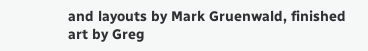and layouts by Mark Gruenwald, finished art by Greg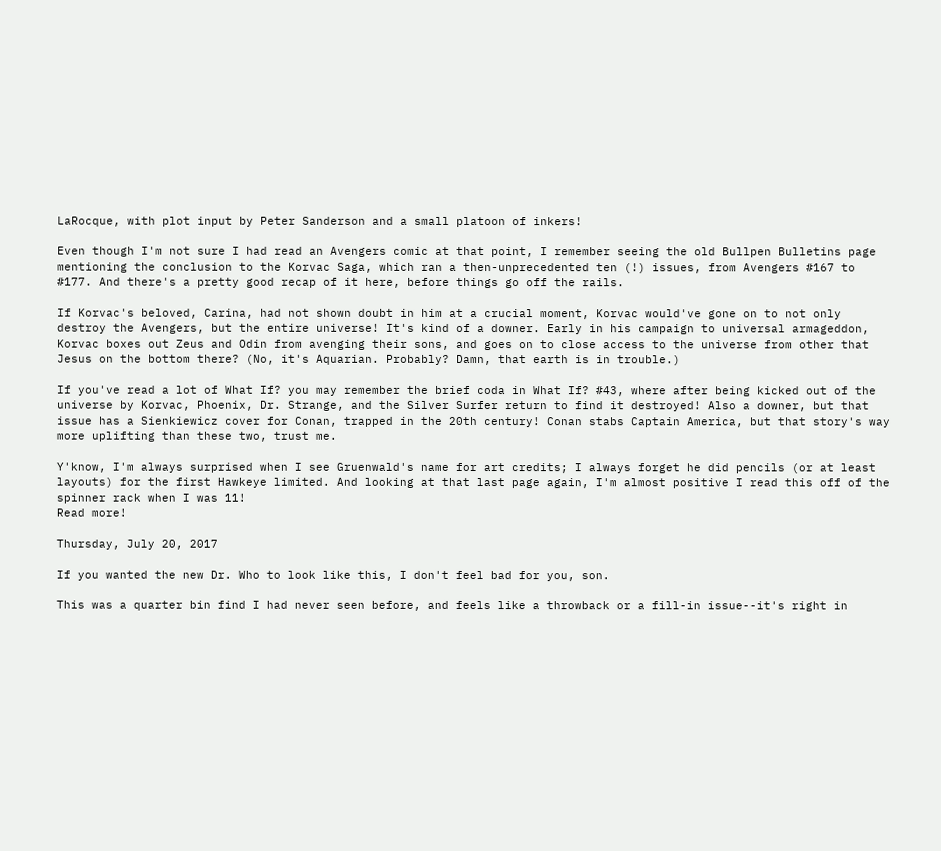LaRocque, with plot input by Peter Sanderson and a small platoon of inkers!

Even though I'm not sure I had read an Avengers comic at that point, I remember seeing the old Bullpen Bulletins page mentioning the conclusion to the Korvac Saga, which ran a then-unprecedented ten (!) issues, from Avengers #167 to #177. And there's a pretty good recap of it here, before things go off the rails.

If Korvac's beloved, Carina, had not shown doubt in him at a crucial moment, Korvac would've gone on to not only destroy the Avengers, but the entire universe! It's kind of a downer. Early in his campaign to universal armageddon, Korvac boxes out Zeus and Odin from avenging their sons, and goes on to close access to the universe from other that Jesus on the bottom there? (No, it's Aquarian. Probably? Damn, that earth is in trouble.)

If you've read a lot of What If? you may remember the brief coda in What If? #43, where after being kicked out of the universe by Korvac, Phoenix, Dr. Strange, and the Silver Surfer return to find it destroyed! Also a downer, but that issue has a Sienkiewicz cover for Conan, trapped in the 20th century! Conan stabs Captain America, but that story's way more uplifting than these two, trust me.

Y'know, I'm always surprised when I see Gruenwald's name for art credits; I always forget he did pencils (or at least layouts) for the first Hawkeye limited. And looking at that last page again, I'm almost positive I read this off of the spinner rack when I was 11!
Read more!

Thursday, July 20, 2017

If you wanted the new Dr. Who to look like this, I don't feel bad for you, son.

This was a quarter bin find I had never seen before, and feels like a throwback or a fill-in issue--it's right in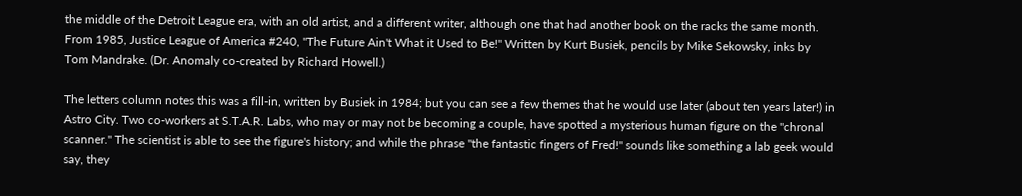the middle of the Detroit League era, with an old artist, and a different writer, although one that had another book on the racks the same month. From 1985, Justice League of America #240, "The Future Ain't What it Used to Be!" Written by Kurt Busiek, pencils by Mike Sekowsky, inks by Tom Mandrake. (Dr. Anomaly co-created by Richard Howell.)

The letters column notes this was a fill-in, written by Busiek in 1984; but you can see a few themes that he would use later (about ten years later!) in Astro City. Two co-workers at S.T.A.R. Labs, who may or may not be becoming a couple, have spotted a mysterious human figure on the "chronal scanner." The scientist is able to see the figure's history; and while the phrase "the fantastic fingers of Fred!" sounds like something a lab geek would say, they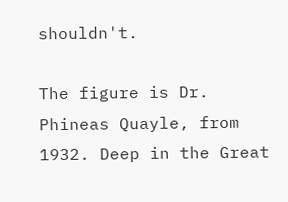shouldn't.

The figure is Dr. Phineas Quayle, from 1932. Deep in the Great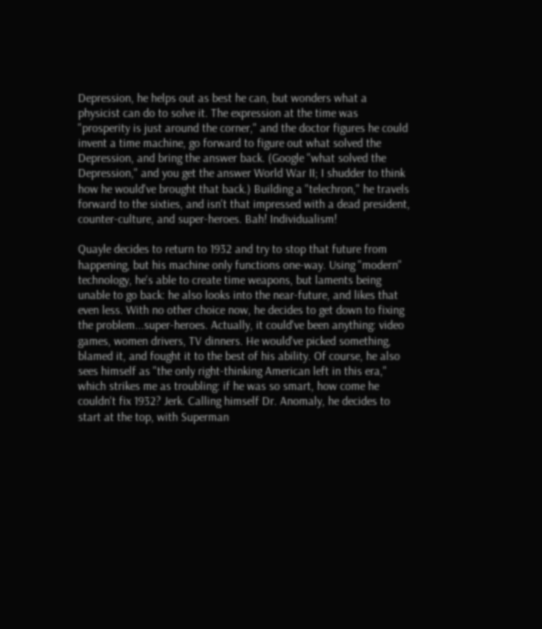Depression, he helps out as best he can, but wonders what a physicist can do to solve it. The expression at the time was "prosperity is just around the corner," and the doctor figures he could invent a time machine, go forward to figure out what solved the Depression, and bring the answer back. (Google "what solved the Depression," and you get the answer World War II; I shudder to think how he would've brought that back.) Building a "telechron," he travels forward to the sixties, and isn't that impressed with a dead president, counter-culture, and super-heroes. Bah! Individualism!

Quayle decides to return to 1932 and try to stop that future from happening, but his machine only functions one-way. Using "modern" technology, he's able to create time weapons, but laments being unable to go back: he also looks into the near-future, and likes that even less. With no other choice now, he decides to get down to fixing the problem...super-heroes. Actually, it could've been anything: video games, women drivers, TV dinners. He would've picked something, blamed it, and fought it to the best of his ability. Of course, he also sees himself as "the only right-thinking American left in this era," which strikes me as troubling: if he was so smart, how come he couldn't fix 1932? Jerk. Calling himself Dr. Anomaly, he decides to start at the top, with Superman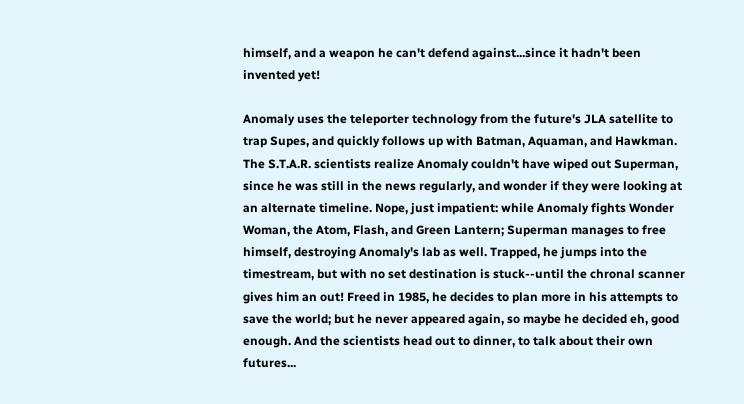himself, and a weapon he can't defend against...since it hadn't been invented yet!

Anomaly uses the teleporter technology from the future's JLA satellite to trap Supes, and quickly follows up with Batman, Aquaman, and Hawkman. The S.T.A.R. scientists realize Anomaly couldn't have wiped out Superman, since he was still in the news regularly, and wonder if they were looking at an alternate timeline. Nope, just impatient: while Anomaly fights Wonder Woman, the Atom, Flash, and Green Lantern; Superman manages to free himself, destroying Anomaly's lab as well. Trapped, he jumps into the timestream, but with no set destination is stuck--until the chronal scanner gives him an out! Freed in 1985, he decides to plan more in his attempts to save the world; but he never appeared again, so maybe he decided eh, good enough. And the scientists head out to dinner, to talk about their own futures...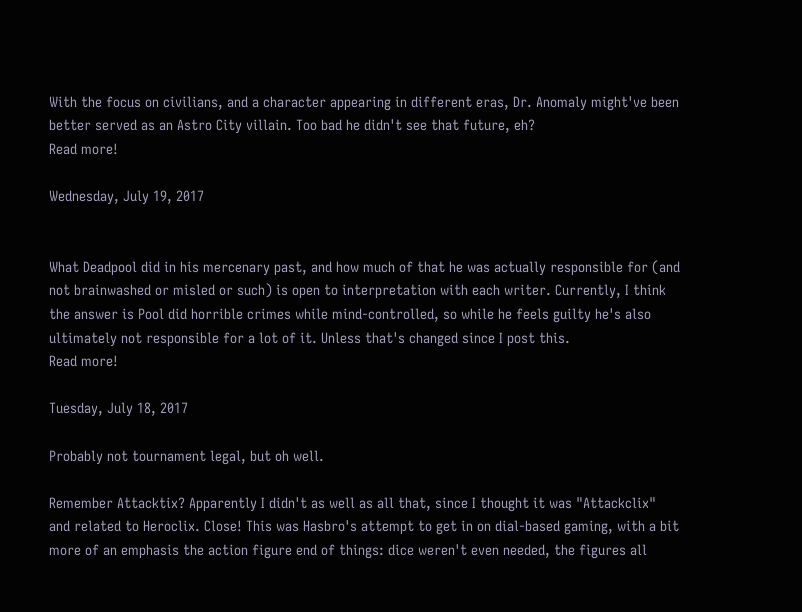With the focus on civilians, and a character appearing in different eras, Dr. Anomaly might've been better served as an Astro City villain. Too bad he didn't see that future, eh?
Read more!

Wednesday, July 19, 2017


What Deadpool did in his mercenary past, and how much of that he was actually responsible for (and not brainwashed or misled or such) is open to interpretation with each writer. Currently, I think the answer is Pool did horrible crimes while mind-controlled, so while he feels guilty he's also ultimately not responsible for a lot of it. Unless that's changed since I post this.
Read more!

Tuesday, July 18, 2017

Probably not tournament legal, but oh well.

Remember Attacktix? Apparently I didn't as well as all that, since I thought it was "Attackclix" and related to Heroclix. Close! This was Hasbro's attempt to get in on dial-based gaming, with a bit more of an emphasis the action figure end of things: dice weren't even needed, the figures all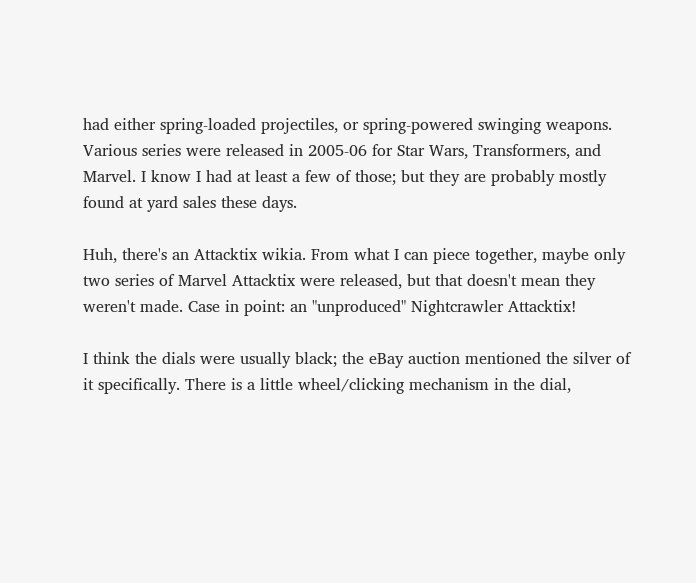had either spring-loaded projectiles, or spring-powered swinging weapons. Various series were released in 2005-06 for Star Wars, Transformers, and Marvel. I know I had at least a few of those; but they are probably mostly found at yard sales these days.

Huh, there's an Attacktix wikia. From what I can piece together, maybe only two series of Marvel Attacktix were released, but that doesn't mean they weren't made. Case in point: an "unproduced" Nightcrawler Attacktix!

I think the dials were usually black; the eBay auction mentioned the silver of it specifically. There is a little wheel/clicking mechanism in the dial,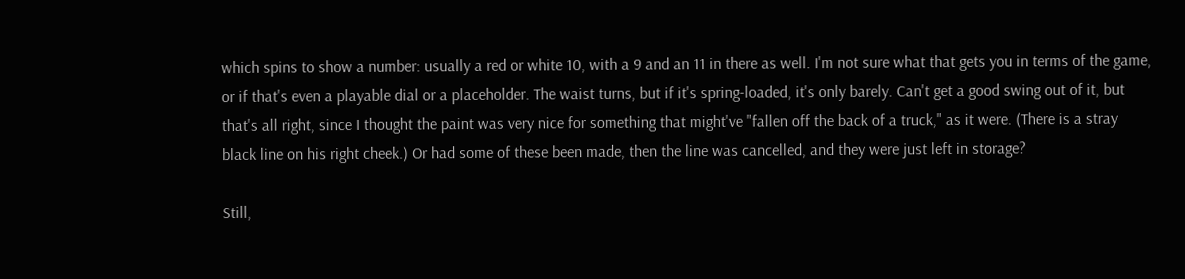which spins to show a number: usually a red or white 10, with a 9 and an 11 in there as well. I'm not sure what that gets you in terms of the game, or if that's even a playable dial or a placeholder. The waist turns, but if it's spring-loaded, it's only barely. Can't get a good swing out of it, but that's all right, since I thought the paint was very nice for something that might've "fallen off the back of a truck," as it were. (There is a stray black line on his right cheek.) Or had some of these been made, then the line was cancelled, and they were just left in storage?

Still,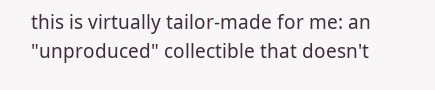this is virtually tailor-made for me: an "unproduced" collectible that doesn't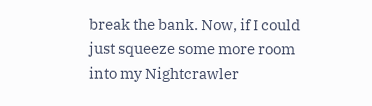break the bank. Now, if I could just squeeze some more room into my Nightcrawler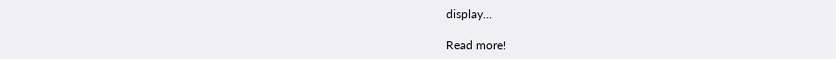display...

Read more!